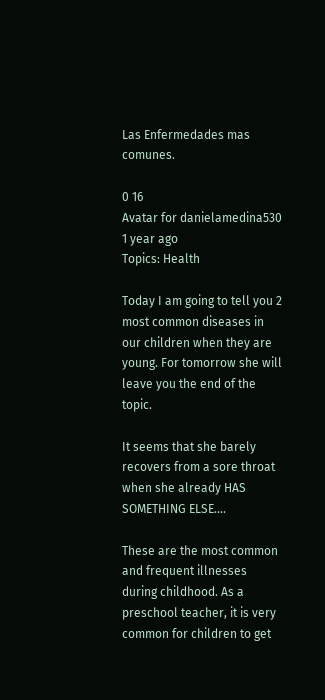Las Enfermedades mas comunes.

0 16
Avatar for danielamedina530
1 year ago
Topics: Health

Today I am going to tell you 2 most common diseases in our children when they are young. For tomorrow she will leave you the end of the topic.

It seems that she barely recovers from a sore throat when she already HAS SOMETHING ELSE….

These are the most common and frequent illnesses during childhood. As a preschool teacher, it is very common for children to get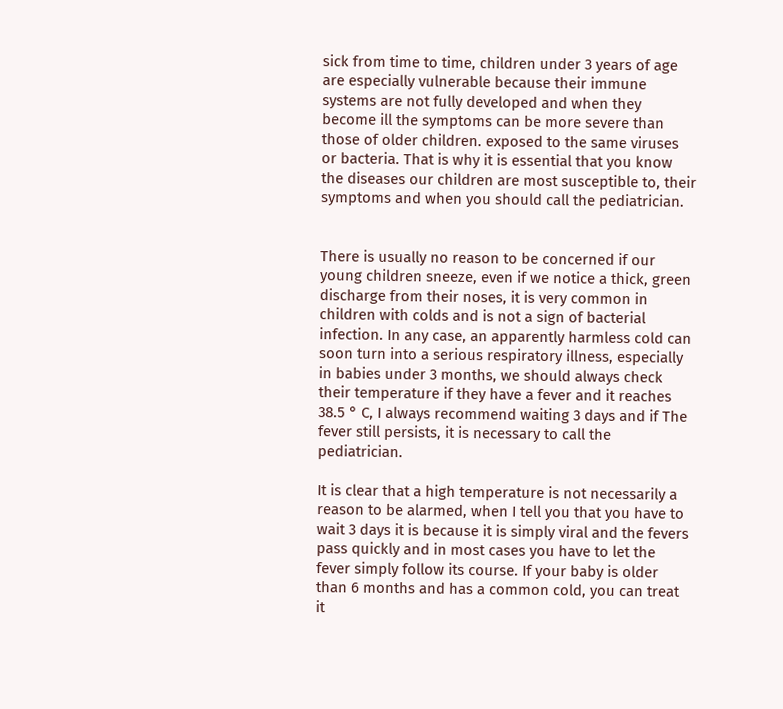sick from time to time, children under 3 years of age are especially vulnerable because their immune systems are not fully developed and when they become ill the symptoms can be more severe than those of older children. exposed to the same viruses or bacteria. That is why it is essential that you know the diseases our children are most susceptible to, their symptoms and when you should call the pediatrician.


There is usually no reason to be concerned if our young children sneeze, even if we notice a thick, green discharge from their noses, it is very common in children with colds and is not a sign of bacterial infection. In any case, an apparently harmless cold can soon turn into a serious respiratory illness, especially in babies under 3 months, we should always check their temperature if they have a fever and it reaches 38.5 ° C, I always recommend waiting 3 days and if The fever still persists, it is necessary to call the pediatrician.

It is clear that a high temperature is not necessarily a reason to be alarmed, when I tell you that you have to wait 3 days it is because it is simply viral and the fevers pass quickly and in most cases you have to let the fever simply follow its course. If your baby is older than 6 months and has a common cold, you can treat it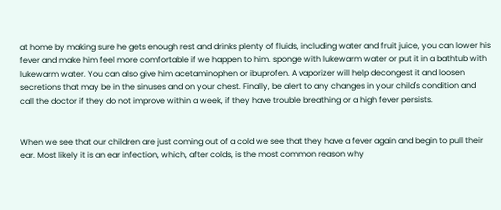at home by making sure he gets enough rest and drinks plenty of fluids, including water and fruit juice, you can lower his fever and make him feel more comfortable if we happen to him. sponge with lukewarm water or put it in a bathtub with lukewarm water. You can also give him acetaminophen or ibuprofen. A vaporizer will help decongest it and loosen secretions that may be in the sinuses and on your chest. Finally, be alert to any changes in your child's condition and call the doctor if they do not improve within a week, if they have trouble breathing or a high fever persists.


When we see that our children are just coming out of a cold we see that they have a fever again and begin to pull their ear. Most likely it is an ear infection, which, after colds, is the most common reason why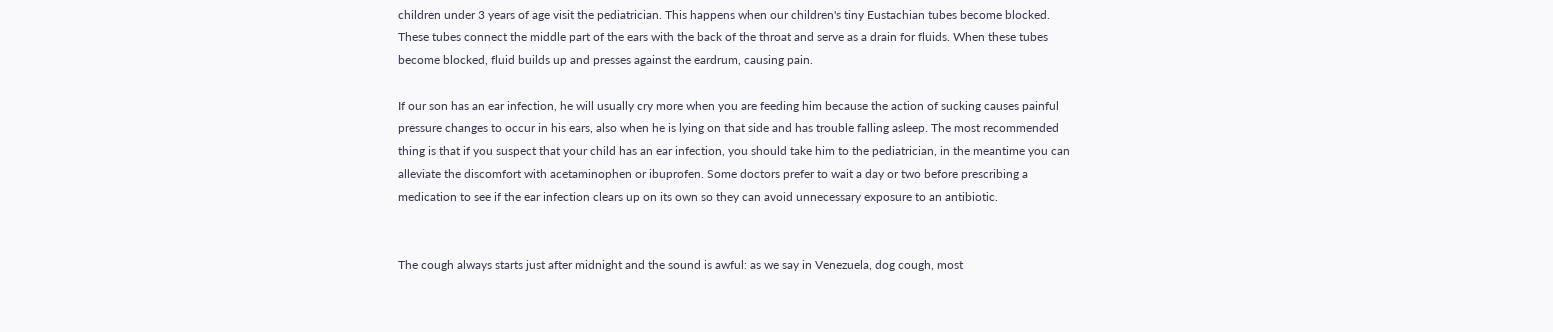children under 3 years of age visit the pediatrician. This happens when our children's tiny Eustachian tubes become blocked. These tubes connect the middle part of the ears with the back of the throat and serve as a drain for fluids. When these tubes become blocked, fluid builds up and presses against the eardrum, causing pain.

If our son has an ear infection, he will usually cry more when you are feeding him because the action of sucking causes painful pressure changes to occur in his ears, also when he is lying on that side and has trouble falling asleep. The most recommended thing is that if you suspect that your child has an ear infection, you should take him to the pediatrician, in the meantime you can alleviate the discomfort with acetaminophen or ibuprofen. Some doctors prefer to wait a day or two before prescribing a medication to see if the ear infection clears up on its own so they can avoid unnecessary exposure to an antibiotic.


The cough always starts just after midnight and the sound is awful: as we say in Venezuela, dog cough, most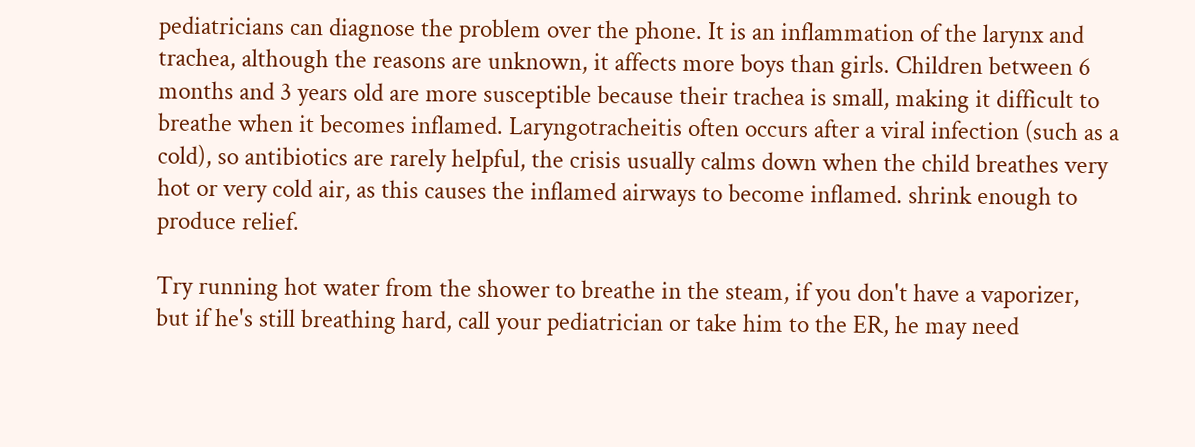pediatricians can diagnose the problem over the phone. It is an inflammation of the larynx and trachea, although the reasons are unknown, it affects more boys than girls. Children between 6 months and 3 years old are more susceptible because their trachea is small, making it difficult to breathe when it becomes inflamed. Laryngotracheitis often occurs after a viral infection (such as a cold), so antibiotics are rarely helpful, the crisis usually calms down when the child breathes very hot or very cold air, as this causes the inflamed airways to become inflamed. shrink enough to produce relief.

Try running hot water from the shower to breathe in the steam, if you don't have a vaporizer, but if he's still breathing hard, call your pediatrician or take him to the ER, he may need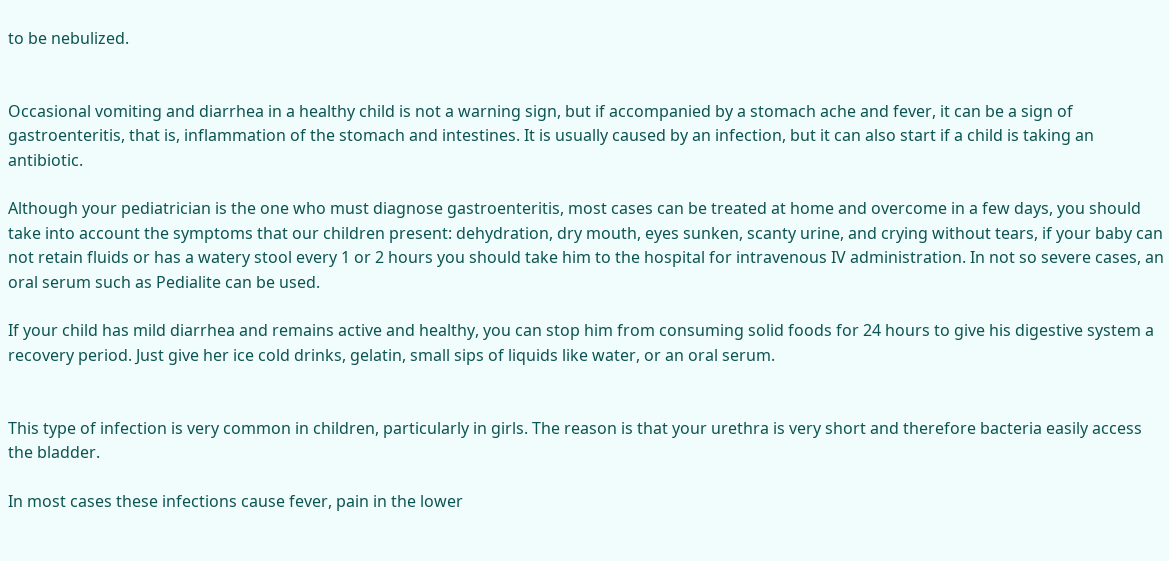to be nebulized.


Occasional vomiting and diarrhea in a healthy child is not a warning sign, but if accompanied by a stomach ache and fever, it can be a sign of gastroenteritis, that is, inflammation of the stomach and intestines. It is usually caused by an infection, but it can also start if a child is taking an antibiotic.

Although your pediatrician is the one who must diagnose gastroenteritis, most cases can be treated at home and overcome in a few days, you should take into account the symptoms that our children present: dehydration, dry mouth, eyes sunken, scanty urine, and crying without tears, if your baby can not retain fluids or has a watery stool every 1 or 2 hours you should take him to the hospital for intravenous IV administration. In not so severe cases, an oral serum such as Pedialite can be used.

If your child has mild diarrhea and remains active and healthy, you can stop him from consuming solid foods for 24 hours to give his digestive system a recovery period. Just give her ice cold drinks, gelatin, small sips of liquids like water, or an oral serum.


This type of infection is very common in children, particularly in girls. The reason is that your urethra is very short and therefore bacteria easily access the bladder.

In most cases these infections cause fever, pain in the lower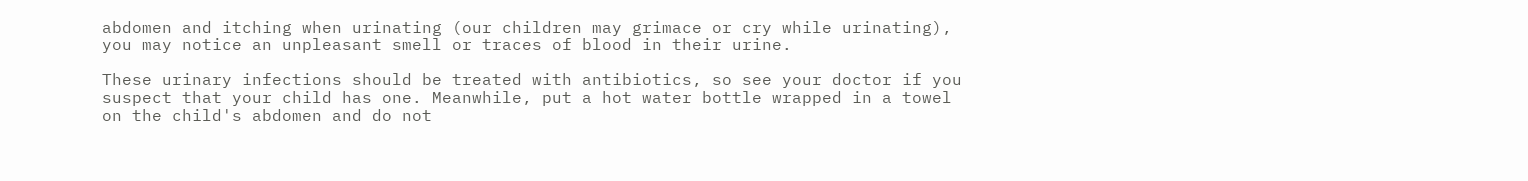abdomen and itching when urinating (our children may grimace or cry while urinating), you may notice an unpleasant smell or traces of blood in their urine.

These urinary infections should be treated with antibiotics, so see your doctor if you suspect that your child has one. Meanwhile, put a hot water bottle wrapped in a towel on the child's abdomen and do not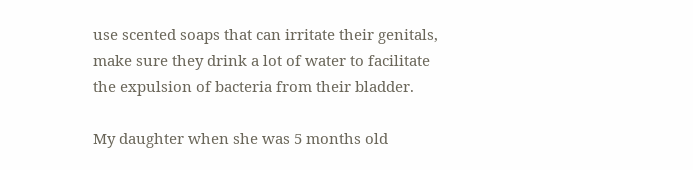use scented soaps that can irritate their genitals, make sure they drink a lot of water to facilitate the expulsion of bacteria from their bladder.

My daughter when she was 5 months old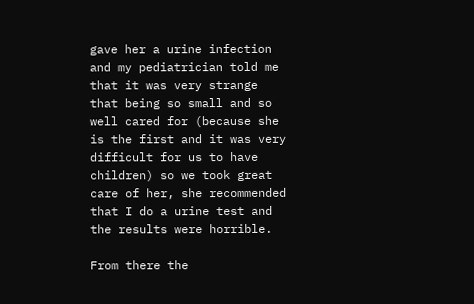gave her a urine infection and my pediatrician told me that it was very strange that being so small and so well cared for (because she is the first and it was very difficult for us to have children) so we took great care of her, she recommended that I do a urine test and the results were horrible.

From there the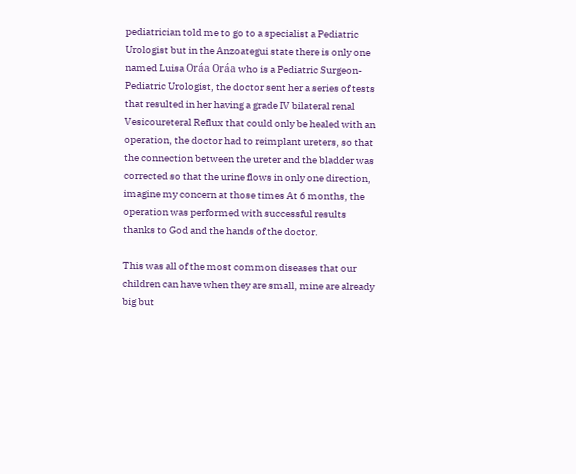pediatrician told me to go to a specialist a Pediatric Urologist but in the Anzoategui state there is only one named Luisa Oráa Oráa who is a Pediatric Surgeon- Pediatric Urologist, the doctor sent her a series of tests that resulted in her having a grade IV bilateral renal Vesicoureteral Reflux that could only be healed with an operation, the doctor had to reimplant ureters, so that the connection between the ureter and the bladder was corrected so that the urine flows in only one direction, imagine my concern at those times At 6 months, the operation was performed with successful results thanks to God and the hands of the doctor.

This was all of the most common diseases that our children can have when they are small, mine are already big but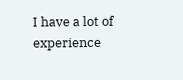I have a lot of experience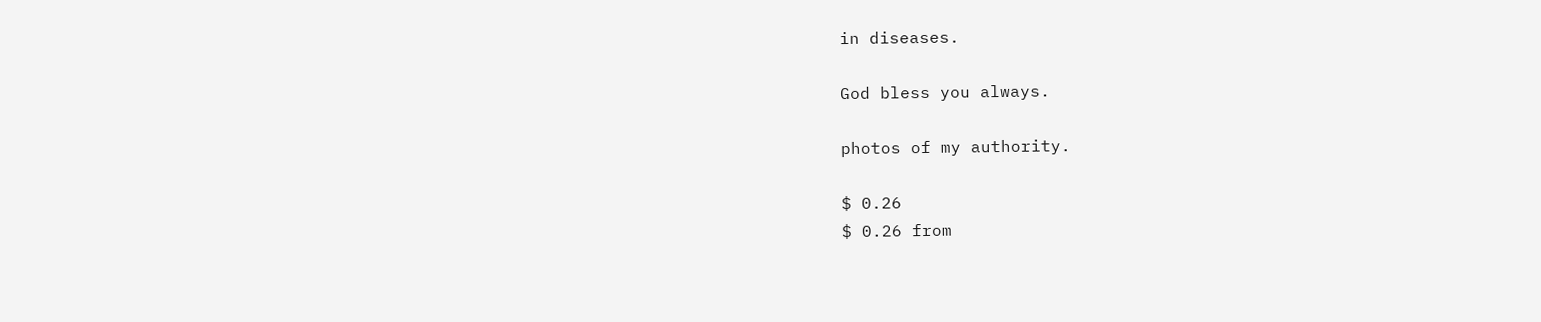in diseases.

God bless you always.

photos of my authority.

$ 0.26
$ 0.26 from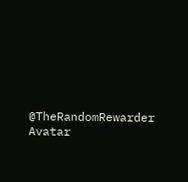@TheRandomRewarder
Avatar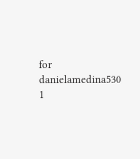for danielamedina530
1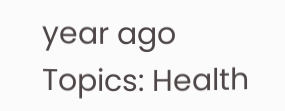year ago
Topics: Health